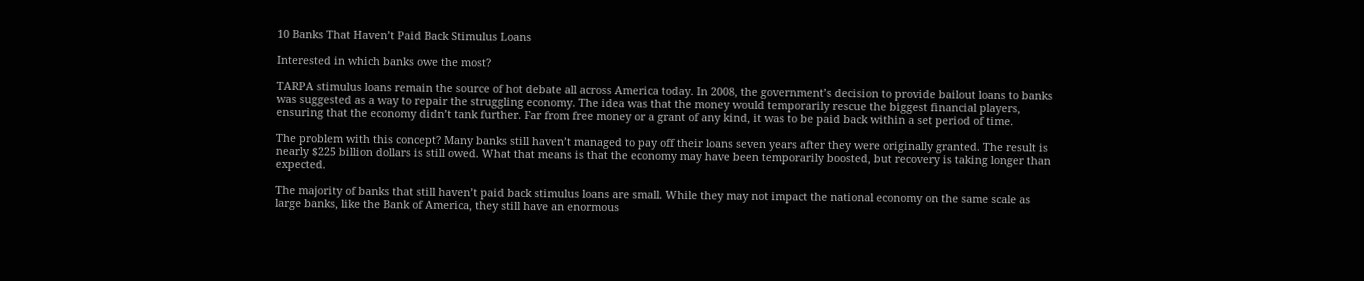10 Banks That Haven’t Paid Back Stimulus Loans

Interested in which banks owe the most?

TARPA stimulus loans remain the source of hot debate all across America today. In 2008, the government’s decision to provide bailout loans to banks was suggested as a way to repair the struggling economy. The idea was that the money would temporarily rescue the biggest financial players, ensuring that the economy didn’t tank further. Far from free money or a grant of any kind, it was to be paid back within a set period of time.

The problem with this concept? Many banks still haven’t managed to pay off their loans seven years after they were originally granted. The result is nearly $225 billion dollars is still owed. What that means is that the economy may have been temporarily boosted, but recovery is taking longer than expected.

The majority of banks that still haven’t paid back stimulus loans are small. While they may not impact the national economy on the same scale as large banks, like the Bank of America, they still have an enormous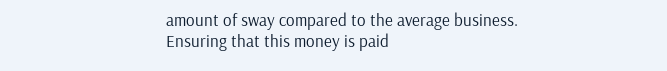amount of sway compared to the average business. Ensuring that this money is paid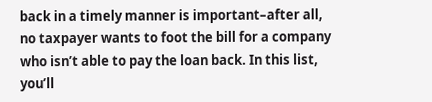back in a timely manner is important–after all, no taxpayer wants to foot the bill for a company who isn’t able to pay the loan back. In this list, you’ll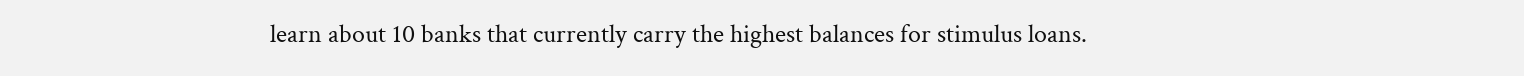learn about 10 banks that currently carry the highest balances for stimulus loans.